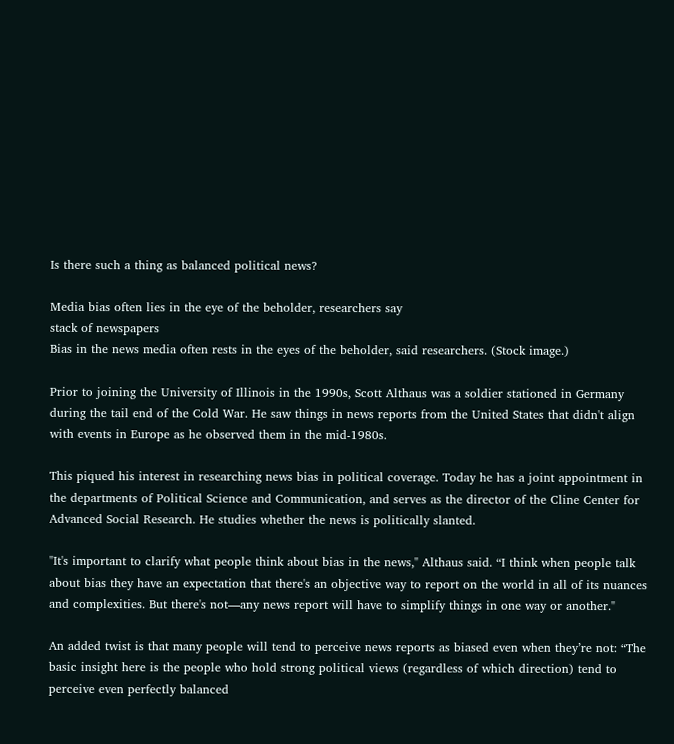Is there such a thing as balanced political news?

Media bias often lies in the eye of the beholder, researchers say
stack of newspapers
Bias in the news media often rests in the eyes of the beholder, said researchers. (Stock image.)

Prior to joining the University of Illinois in the 1990s, Scott Althaus was a soldier stationed in Germany during the tail end of the Cold War. He saw things in news reports from the United States that didn't align with events in Europe as he observed them in the mid-1980s.

This piqued his interest in researching news bias in political coverage. Today he has a joint appointment in the departments of Political Science and Communication, and serves as the director of the Cline Center for Advanced Social Research. He studies whether the news is politically slanted.

"It's important to clarify what people think about bias in the news," Althaus said. “I think when people talk about bias they have an expectation that there's an objective way to report on the world in all of its nuances and complexities. But there's not—any news report will have to simplify things in one way or another."

An added twist is that many people will tend to perceive news reports as biased even when they’re not: “The basic insight here is the people who hold strong political views (regardless of which direction) tend to perceive even perfectly balanced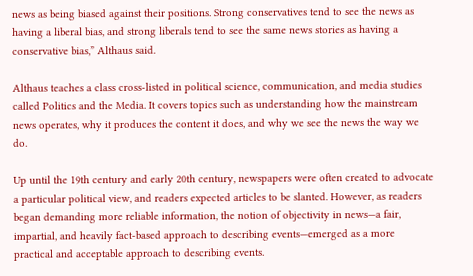news as being biased against their positions. Strong conservatives tend to see the news as having a liberal bias, and strong liberals tend to see the same news stories as having a conservative bias,” Althaus said.

Althaus teaches a class cross-listed in political science, communication, and media studies called Politics and the Media. It covers topics such as understanding how the mainstream news operates, why it produces the content it does, and why we see the news the way we do.

Up until the 19th century and early 20th century, newspapers were often created to advocate a particular political view, and readers expected articles to be slanted. However, as readers began demanding more reliable information, the notion of objectivity in news—a fair, impartial, and heavily fact-based approach to describing events—emerged as a more practical and acceptable approach to describing events.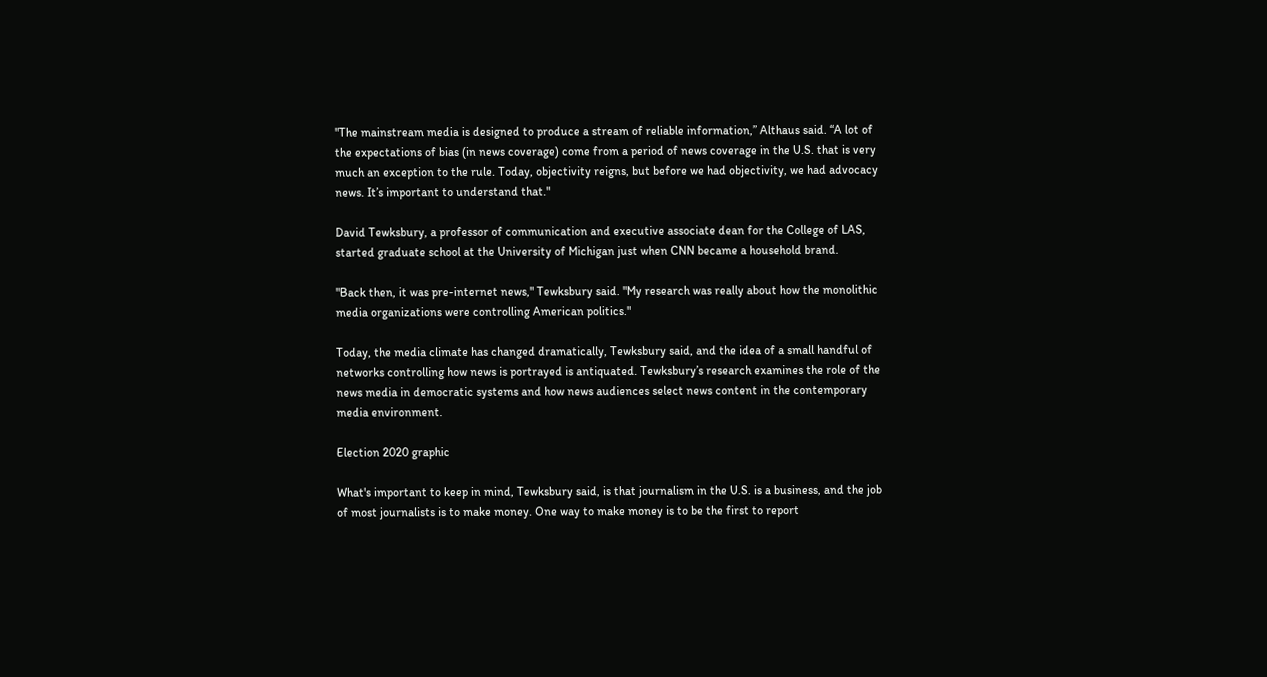"The mainstream media is designed to produce a stream of reliable information,” Althaus said. “A lot of the expectations of bias (in news coverage) come from a period of news coverage in the U.S. that is very much an exception to the rule. Today, objectivity reigns, but before we had objectivity, we had advocacy news. It’s important to understand that."

David Tewksbury, a professor of communication and executive associate dean for the College of LAS, started graduate school at the University of Michigan just when CNN became a household brand.

"Back then, it was pre-internet news," Tewksbury said. "My research was really about how the monolithic media organizations were controlling American politics."

Today, the media climate has changed dramatically, Tewksbury said, and the idea of a small handful of networks controlling how news is portrayed is antiquated. Tewksbury’s research examines the role of the news media in democratic systems and how news audiences select news content in the contemporary media environment.

Election 2020 graphic

What's important to keep in mind, Tewksbury said, is that journalism in the U.S. is a business, and the job of most journalists is to make money. One way to make money is to be the first to report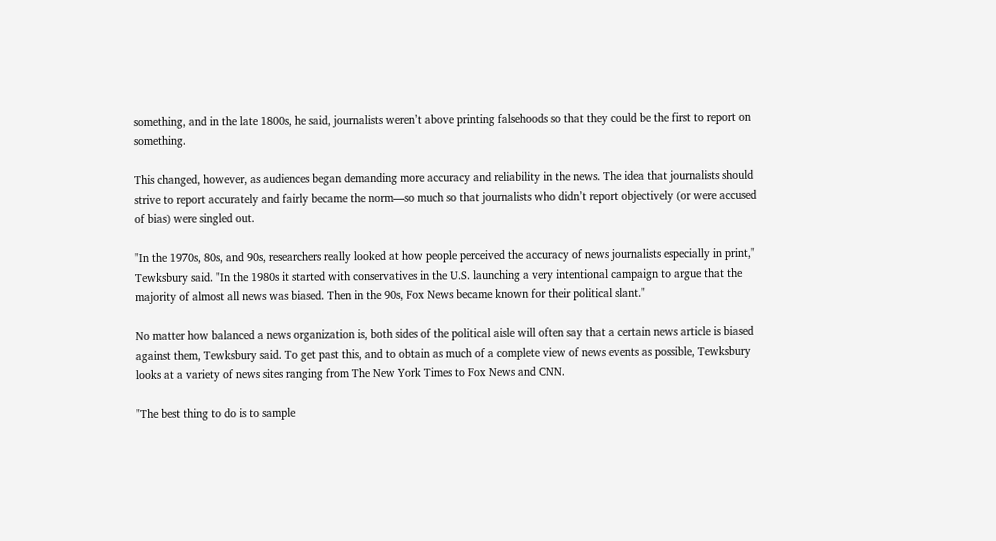something, and in the late 1800s, he said, journalists weren’t above printing falsehoods so that they could be the first to report on something.

This changed, however, as audiences began demanding more accuracy and reliability in the news. The idea that journalists should strive to report accurately and fairly became the norm—so much so that journalists who didn’t report objectively (or were accused of bias) were singled out.

"In the 1970s, 80s, and 90s, researchers really looked at how people perceived the accuracy of news journalists especially in print," Tewksbury said. "In the 1980s it started with conservatives in the U.S. launching a very intentional campaign to argue that the majority of almost all news was biased. Then in the 90s, Fox News became known for their political slant."

No matter how balanced a news organization is, both sides of the political aisle will often say that a certain news article is biased against them, Tewksbury said. To get past this, and to obtain as much of a complete view of news events as possible, Tewksbury looks at a variety of news sites ranging from The New York Times to Fox News and CNN.

"The best thing to do is to sample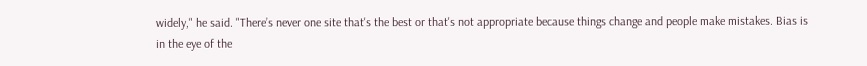widely," he said. "There’s never one site that's the best or that's not appropriate because things change and people make mistakes. Bias is in the eye of the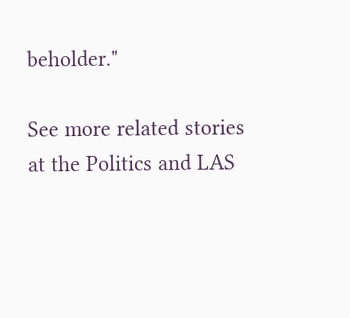beholder."

See more related stories at the Politics and LAS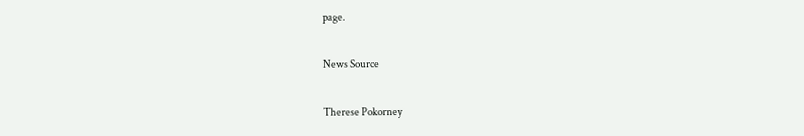page.

News Source

Therese Pokorney